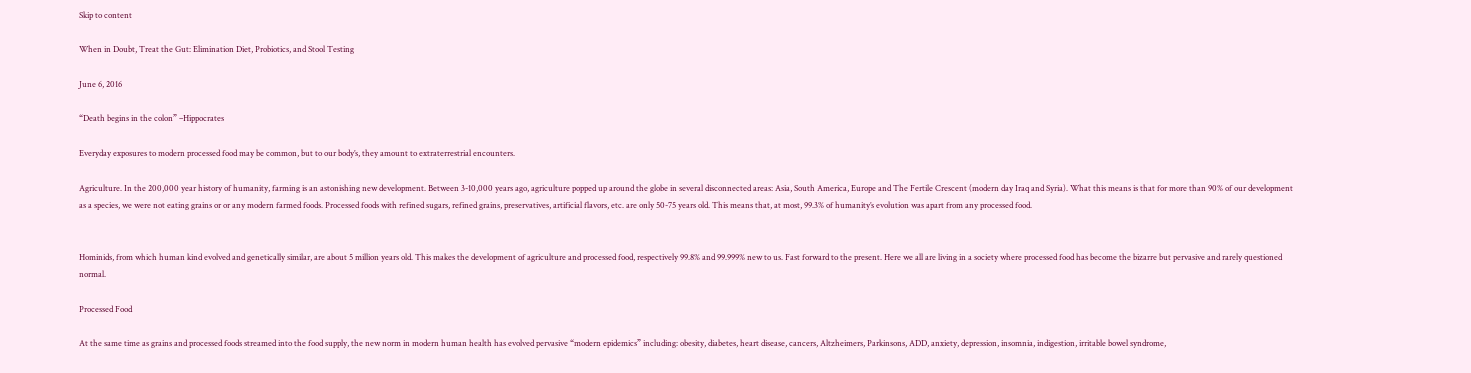Skip to content

When in Doubt, Treat the Gut: Elimination Diet, Probiotics, and Stool Testing

June 6, 2016

“Death begins in the colon” –Hippocrates

Everyday exposures to modern processed food may be common, but to our body’s, they amount to extraterrestrial encounters.

Agriculture. In the 200,000 year history of humanity, farming is an astonishing new development. Between 3-10,000 years ago, agriculture popped up around the globe in several disconnected areas: Asia, South America, Europe and The Fertile Crescent (modern day Iraq and Syria). What this means is that for more than 90% of our development as a species, we were not eating grains or or any modern farmed foods. Processed foods with refined sugars, refined grains, preservatives, artificial flavors, etc. are only 50-75 years old. This means that, at most, 99.3% of humanity’s evolution was apart from any processed food.


Hominids, from which human kind evolved and genetically similar, are about 5 million years old. This makes the development of agriculture and processed food, respectively 99.8% and 99.999% new to us. Fast forward to the present. Here we all are living in a society where processed food has become the bizarre but pervasive and rarely questioned normal.

Processed Food

At the same time as grains and processed foods streamed into the food supply, the new norm in modern human health has evolved pervasive “modern epidemics” including: obesity, diabetes, heart disease, cancers, Altzheimers, Parkinsons, ADD, anxiety, depression, insomnia, indigestion, irritable bowel syndrome,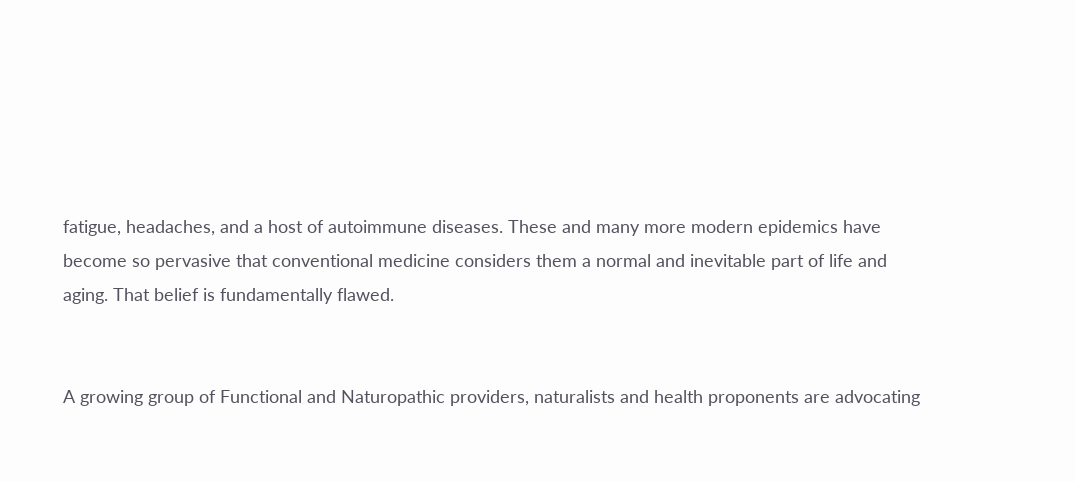fatigue, headaches, and a host of autoimmune diseases. These and many more modern epidemics have become so pervasive that conventional medicine considers them a normal and inevitable part of life and aging. That belief is fundamentally flawed.


A growing group of Functional and Naturopathic providers, naturalists and health proponents are advocating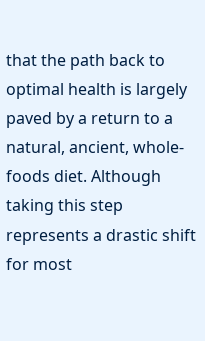that the path back to optimal health is largely paved by a return to a natural, ancient, whole-foods diet. Although taking this step represents a drastic shift for most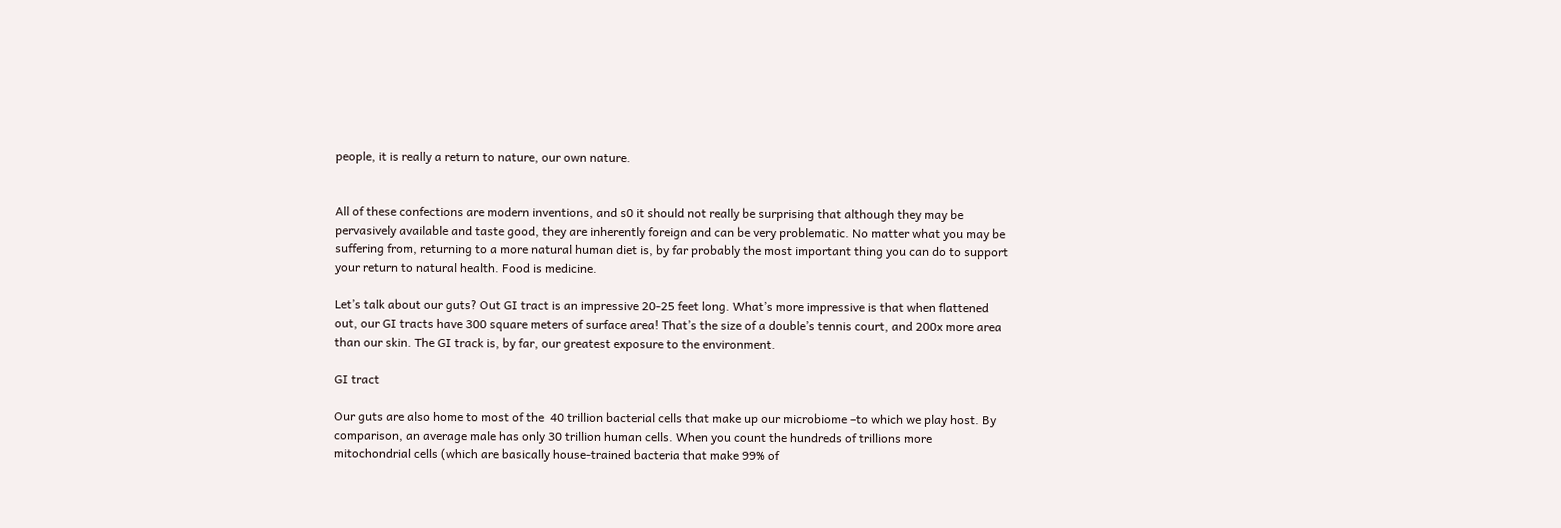people, it is really a return to nature, our own nature.


All of these confections are modern inventions, and s0 it should not really be surprising that although they may be pervasively available and taste good, they are inherently foreign and can be very problematic. No matter what you may be suffering from, returning to a more natural human diet is, by far probably the most important thing you can do to support your return to natural health. Food is medicine.

Let’s talk about our guts? Out GI tract is an impressive 20-25 feet long. What’s more impressive is that when flattened out, our GI tracts have 300 square meters of surface area! That’s the size of a double’s tennis court, and 200x more area than our skin. The GI track is, by far, our greatest exposure to the environment.

GI tract

Our guts are also home to most of the  40 trillion bacterial cells that make up our microbiome –to which we play host. By comparison, an average male has only 30 trillion human cells. When you count the hundreds of trillions more mitochondrial cells (which are basically house-trained bacteria that make 99% of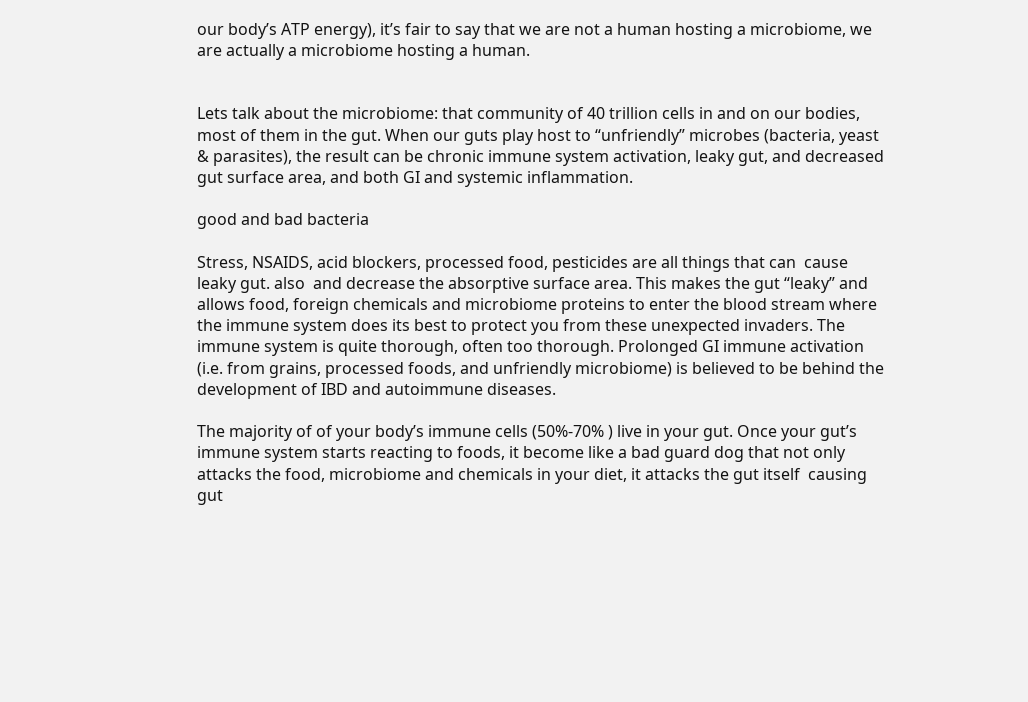our body’s ATP energy), it’s fair to say that we are not a human hosting a microbiome, we are actually a microbiome hosting a human.


Lets talk about the microbiome: that community of 40 trillion cells in and on our bodies, most of them in the gut. When our guts play host to “unfriendly” microbes (bacteria, yeast & parasites), the result can be chronic immune system activation, leaky gut, and decreased gut surface area, and both GI and systemic inflammation.

good and bad bacteria

Stress, NSAIDS, acid blockers, processed food, pesticides are all things that can  cause leaky gut. also  and decrease the absorptive surface area. This makes the gut “leaky” and allows food, foreign chemicals and microbiome proteins to enter the blood stream where the immune system does its best to protect you from these unexpected invaders. The immune system is quite thorough, often too thorough. Prolonged GI immune activation (i.e. from grains, processed foods, and unfriendly microbiome) is believed to be behind the development of IBD and autoimmune diseases.

The majority of of your body’s immune cells (50%-70% ) live in your gut. Once your gut’s immune system starts reacting to foods, it become like a bad guard dog that not only attacks the food, microbiome and chemicals in your diet, it attacks the gut itself  causing gut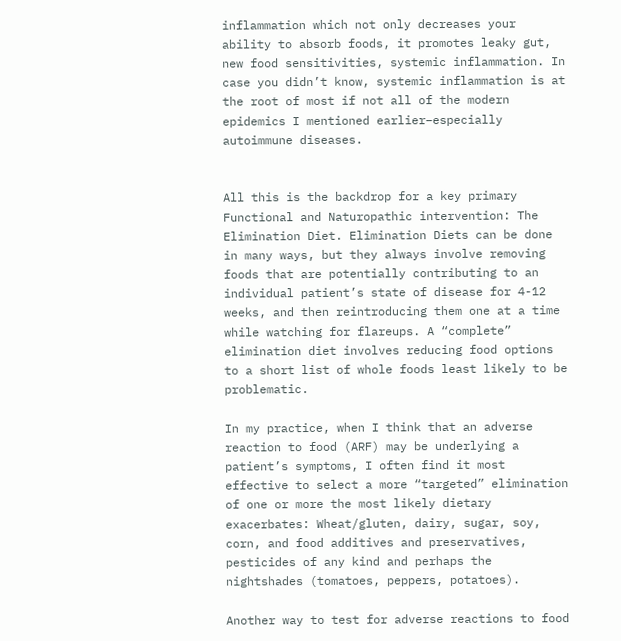inflammation which not only decreases your ability to absorb foods, it promotes leaky gut, new food sensitivities, systemic inflammation. In case you didn’t know, systemic inflammation is at the root of most if not all of the modern epidemics I mentioned earlier–especially autoimmune diseases.


All this is the backdrop for a key primary Functional and Naturopathic intervention: The Elimination Diet. Elimination Diets can be done in many ways, but they always involve removing foods that are potentially contributing to an individual patient’s state of disease for 4-12 weeks, and then reintroducing them one at a time while watching for flareups. A “complete” elimination diet involves reducing food options to a short list of whole foods least likely to be problematic.

In my practice, when I think that an adverse reaction to food (ARF) may be underlying a patient’s symptoms, I often find it most effective to select a more “targeted” elimination of one or more the most likely dietary exacerbates: Wheat/gluten, dairy, sugar, soy, corn, and food additives and preservatives, pesticides of any kind and perhaps the nightshades (tomatoes, peppers, potatoes).

Another way to test for adverse reactions to food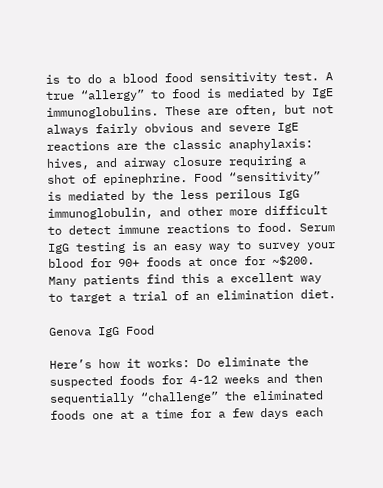is to do a blood food sensitivity test. A true “allergy” to food is mediated by IgE immunoglobulins. These are often, but not always fairly obvious and severe IgE reactions are the classic anaphylaxis: hives, and airway closure requiring a shot of epinephrine. Food “sensitivity” is mediated by the less perilous IgG immunoglobulin, and other more difficult to detect immune reactions to food. Serum IgG testing is an easy way to survey your blood for 90+ foods at once for ~$200. Many patients find this a excellent way to target a trial of an elimination diet.

Genova IgG Food

Here’s how it works: Do eliminate the suspected foods for 4-12 weeks and then sequentially “challenge” the eliminated foods one at a time for a few days each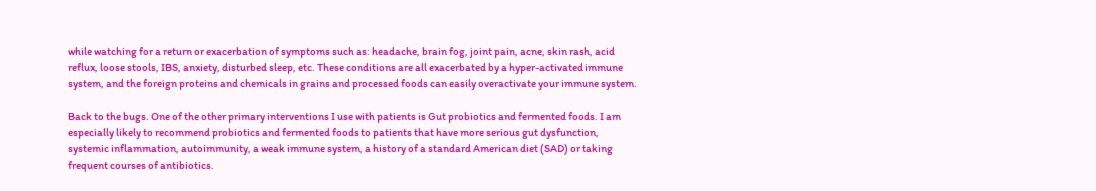while watching for a return or exacerbation of symptoms such as: headache, brain fog, joint pain, acne, skin rash, acid reflux, loose stools, IBS, anxiety, disturbed sleep, etc. These conditions are all exacerbated by a hyper-activated immune system, and the foreign proteins and chemicals in grains and processed foods can easily overactivate your immune system.

Back to the bugs. One of the other primary interventions I use with patients is Gut probiotics and fermented foods. I am especially likely to recommend probiotics and fermented foods to patients that have more serious gut dysfunction, systemic inflammation, autoimmunity, a weak immune system, a history of a standard American diet (SAD) or taking frequent courses of antibiotics.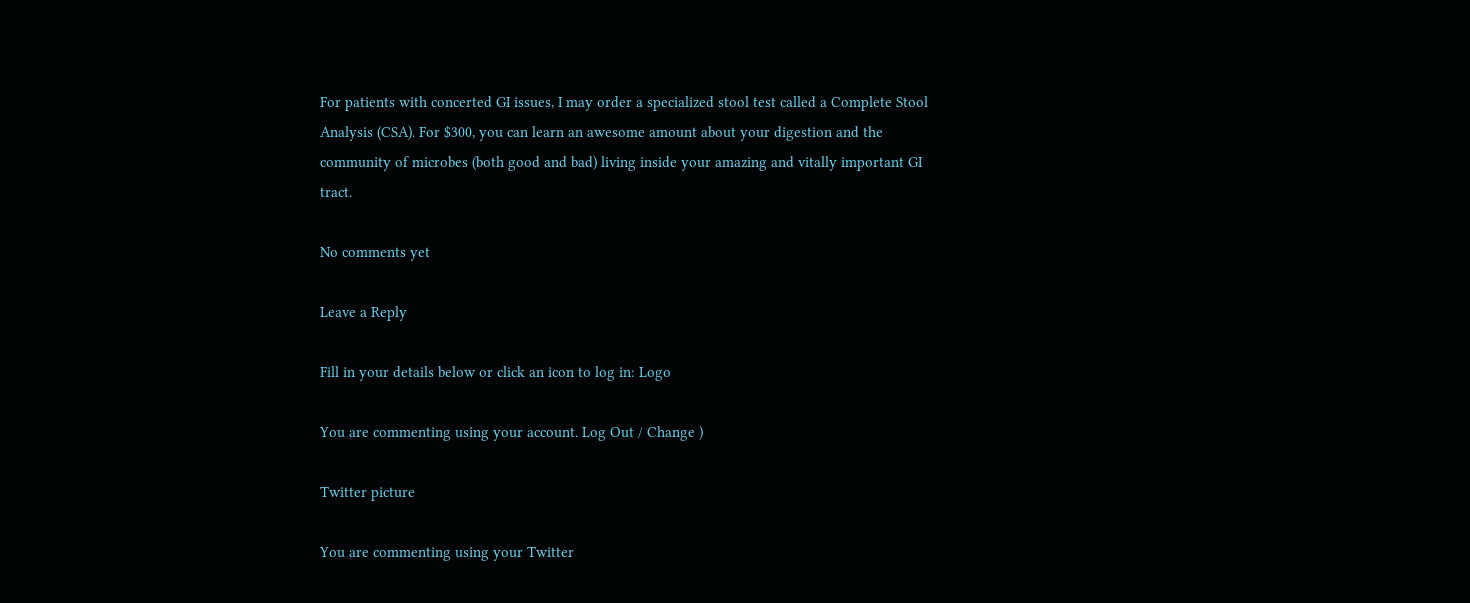For patients with concerted GI issues, I may order a specialized stool test called a Complete Stool Analysis (CSA). For $300, you can learn an awesome amount about your digestion and the community of microbes (both good and bad) living inside your amazing and vitally important GI tract.

No comments yet

Leave a Reply

Fill in your details below or click an icon to log in: Logo

You are commenting using your account. Log Out / Change )

Twitter picture

You are commenting using your Twitter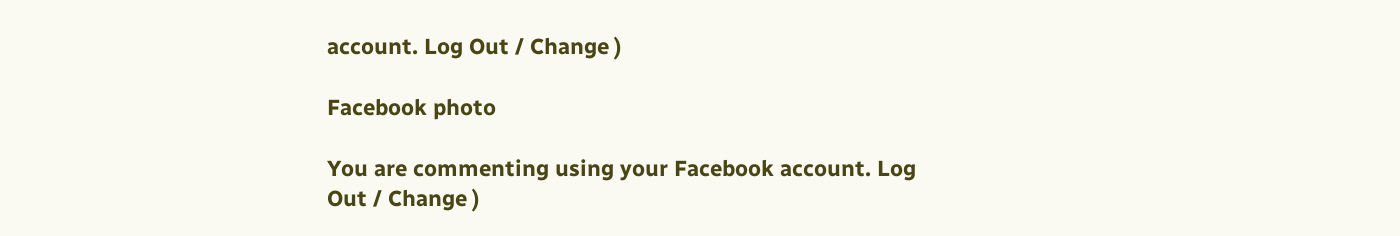account. Log Out / Change )

Facebook photo

You are commenting using your Facebook account. Log Out / Change )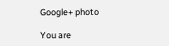Google+ photo

You are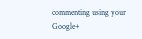commenting using your Google+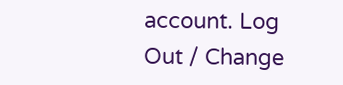account. Log Out / Change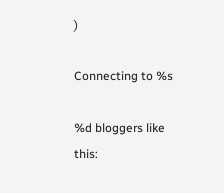)

Connecting to %s

%d bloggers like this: